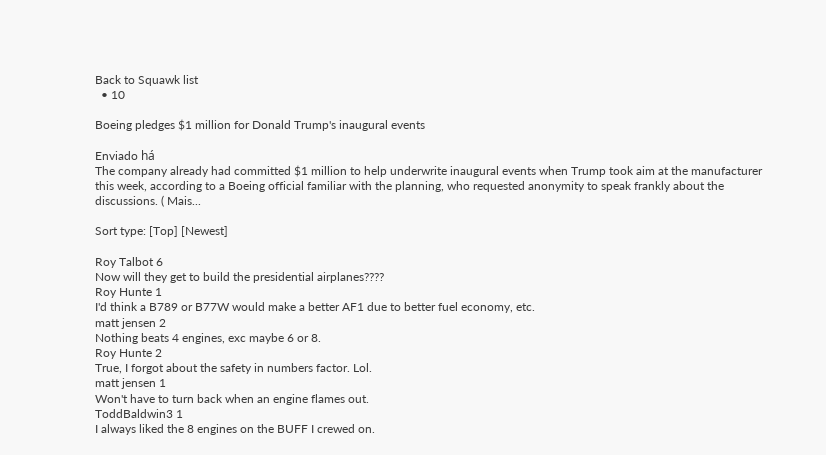Back to Squawk list
  • 10

Boeing pledges $1 million for Donald Trump's inaugural events

Enviado há
The company already had committed $1 million to help underwrite inaugural events when Trump took aim at the manufacturer this week, according to a Boeing official familiar with the planning, who requested anonymity to speak frankly about the discussions. ( Mais...

Sort type: [Top] [Newest]

Roy Talbot 6
Now will they get to build the presidential airplanes????
Roy Hunte 1
I'd think a B789 or B77W would make a better AF1 due to better fuel economy, etc.
matt jensen 2
Nothing beats 4 engines, exc maybe 6 or 8.
Roy Hunte 2
True, I forgot about the safety in numbers factor. Lol.
matt jensen 1
Won't have to turn back when an engine flames out.
ToddBaldwin3 1
I always liked the 8 engines on the BUFF I crewed on.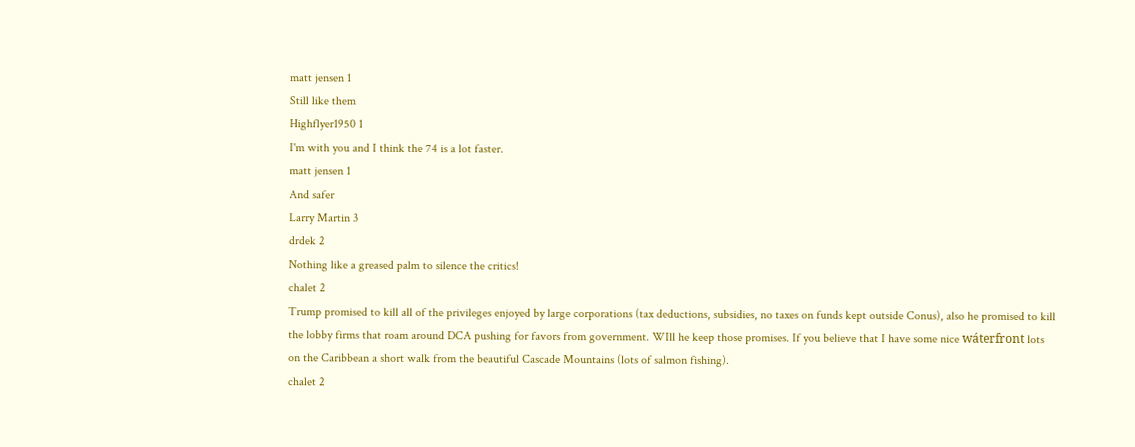matt jensen 1
Still like them
Highflyer1950 1
I'm with you and I think the 74 is a lot faster.
matt jensen 1
And safer
Larry Martin 3
drdek 2
Nothing like a greased palm to silence the critics!
chalet 2
Trump promised to kill all of the privileges enjoyed by large corporations (tax deductions, subsidies, no taxes on funds kept outside Conus), also he promised to kill the lobby firms that roam around DCA pushing for favors from government. WIll he keep those promises. If you believe that I have some nice wáterfront lots on the Caribbean a short walk from the beautiful Cascade Mountains (lots of salmon fishing).
chalet 2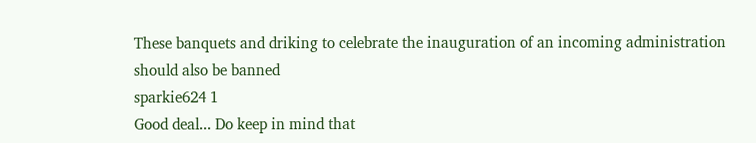These banquets and driking to celebrate the inauguration of an incoming administration should also be banned
sparkie624 1
Good deal... Do keep in mind that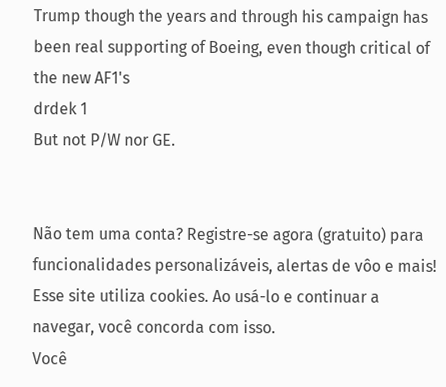Trump though the years and through his campaign has been real supporting of Boeing, even though critical of the new AF1's
drdek 1
But not P/W nor GE.


Não tem uma conta? Registre-se agora (gratuito) para funcionalidades personalizáveis, alertas de vôo e mais!
Esse site utiliza cookies. Ao usá-lo e continuar a navegar, você concorda com isso.
Você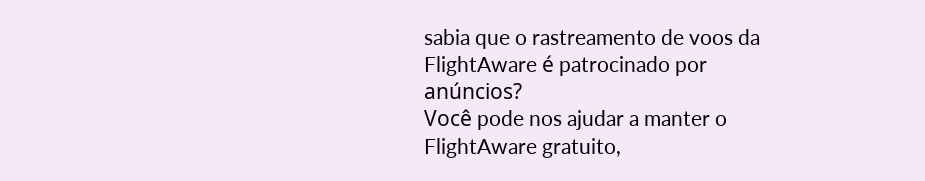sabia que o rastreamento de voos da FlightAware é patrocinado por anúncios?
Você pode nos ajudar a manter o FlightAware gratuito,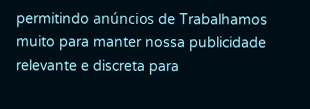permitindo anúncios de Trabalhamos muito para manter nossa publicidade relevante e discreta para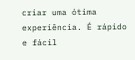criar uma ótima experiência. É rápido e fácil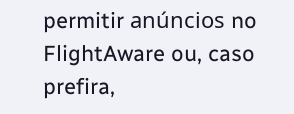permitir anúncios no FlightAware ou, caso prefira,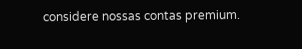considere nossas contas premium.